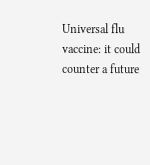Universal flu vaccine: it could counter a future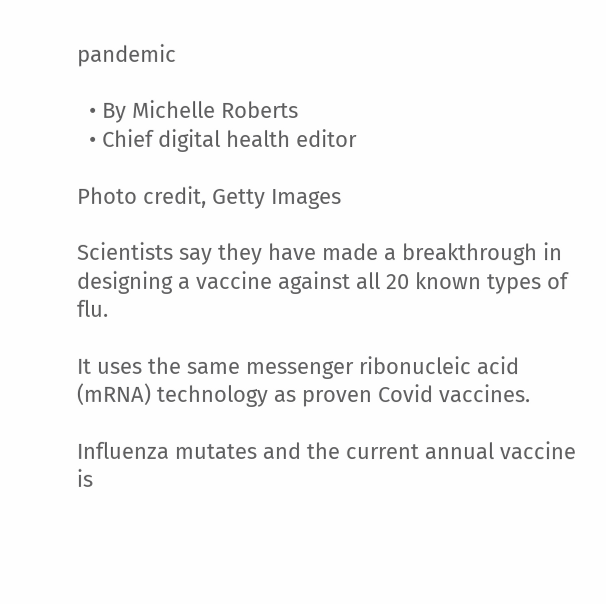pandemic

  • By Michelle Roberts
  • Chief digital health editor

Photo credit, Getty Images

Scientists say they have made a breakthrough in designing a vaccine against all 20 known types of flu.

It uses the same messenger ribonucleic acid (mRNA) technology as proven Covid vaccines.

Influenza mutates and the current annual vaccine is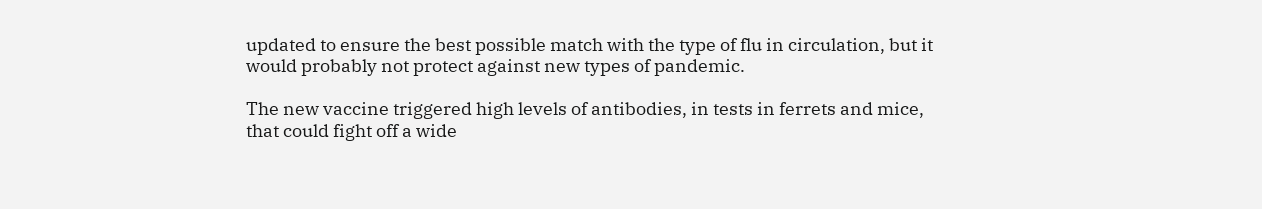updated to ensure the best possible match with the type of flu in circulation, but it would probably not protect against new types of pandemic.

The new vaccine triggered high levels of antibodies, in tests in ferrets and mice, that could fight off a wide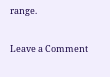range.

Leave a Comment